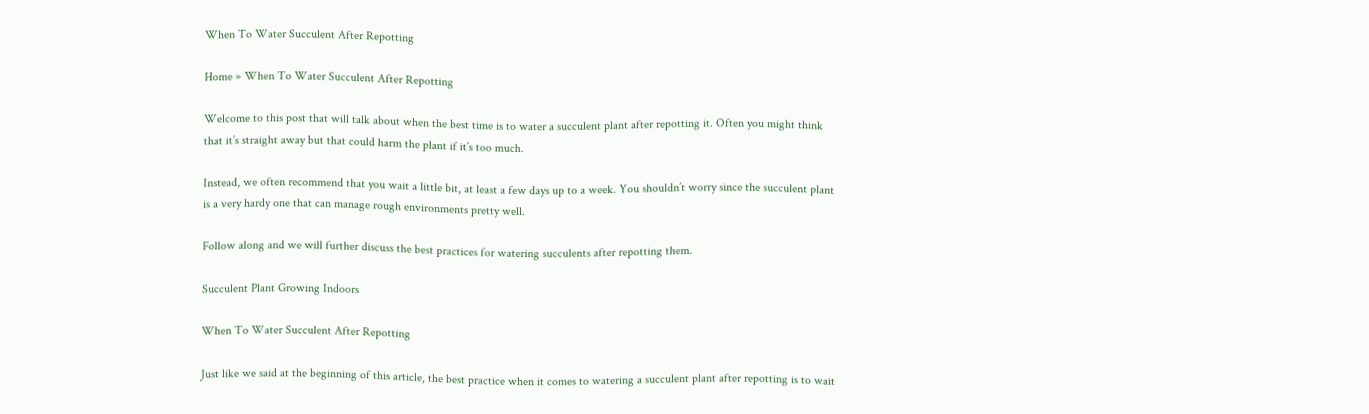When To Water Succulent After Repotting

Home » When To Water Succulent After Repotting

Welcome to this post that will talk about when the best time is to water a succulent plant after repotting it. Often you might think that it’s straight away but that could harm the plant if it’s too much.

Instead, we often recommend that you wait a little bit, at least a few days up to a week. You shouldn’t worry since the succulent plant is a very hardy one that can manage rough environments pretty well.

Follow along and we will further discuss the best practices for watering succulents after repotting them.

Succulent Plant Growing Indoors

When To Water Succulent After Repotting

Just like we said at the beginning of this article, the best practice when it comes to watering a succulent plant after repotting is to wait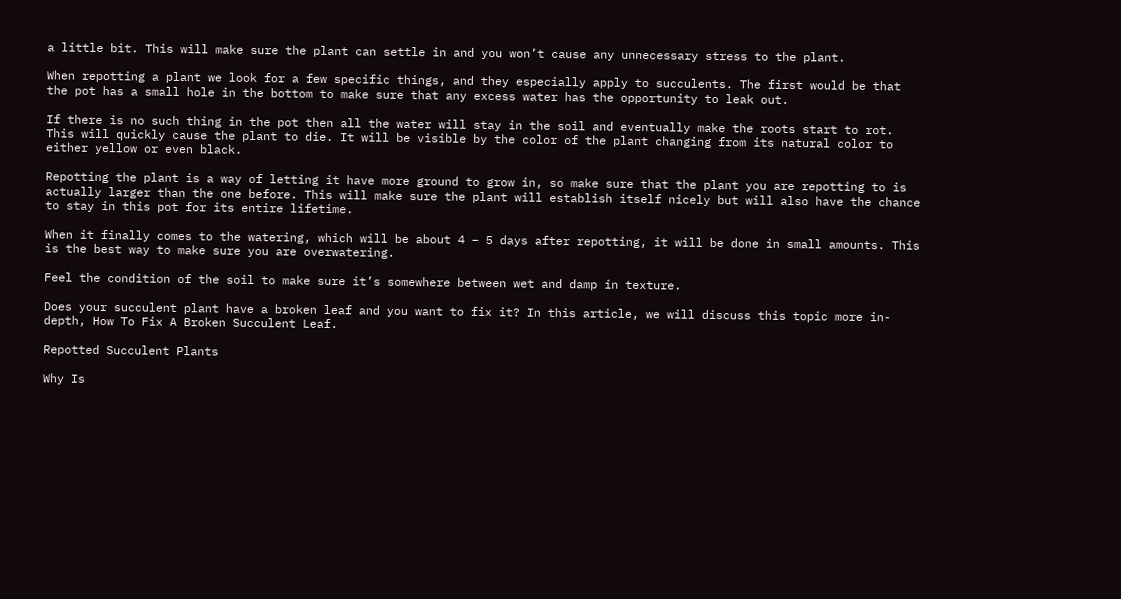a little bit. This will make sure the plant can settle in and you won’t cause any unnecessary stress to the plant.

When repotting a plant we look for a few specific things, and they especially apply to succulents. The first would be that the pot has a small hole in the bottom to make sure that any excess water has the opportunity to leak out.

If there is no such thing in the pot then all the water will stay in the soil and eventually make the roots start to rot. This will quickly cause the plant to die. It will be visible by the color of the plant changing from its natural color to either yellow or even black.

Repotting the plant is a way of letting it have more ground to grow in, so make sure that the plant you are repotting to is actually larger than the one before. This will make sure the plant will establish itself nicely but will also have the chance to stay in this pot for its entire lifetime.

When it finally comes to the watering, which will be about 4 – 5 days after repotting, it will be done in small amounts. This is the best way to make sure you are overwatering.

Feel the condition of the soil to make sure it’s somewhere between wet and damp in texture.

Does your succulent plant have a broken leaf and you want to fix it? In this article, we will discuss this topic more in-depth, How To Fix A Broken Succulent Leaf.

Repotted Succulent Plants

Why Is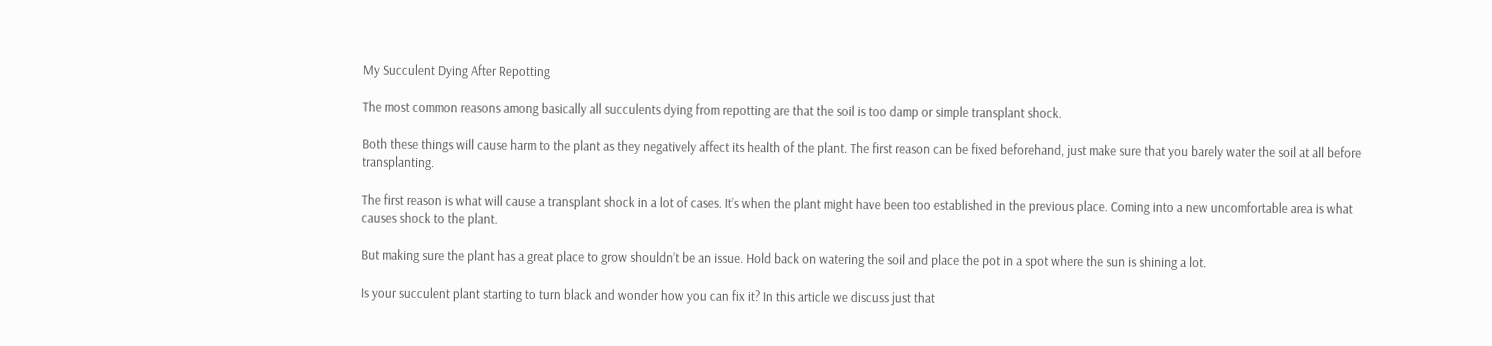My Succulent Dying After Repotting

The most common reasons among basically all succulents dying from repotting are that the soil is too damp or simple transplant shock.

Both these things will cause harm to the plant as they negatively affect its health of the plant. The first reason can be fixed beforehand, just make sure that you barely water the soil at all before transplanting.

The first reason is what will cause a transplant shock in a lot of cases. It’s when the plant might have been too established in the previous place. Coming into a new uncomfortable area is what causes shock to the plant.

But making sure the plant has a great place to grow shouldn’t be an issue. Hold back on watering the soil and place the pot in a spot where the sun is shining a lot.

Is your succulent plant starting to turn black and wonder how you can fix it? In this article we discuss just that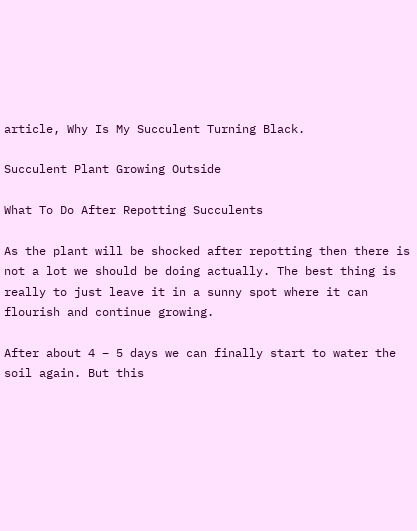article, Why Is My Succulent Turning Black.

Succulent Plant Growing Outside

What To Do After Repotting Succulents

As the plant will be shocked after repotting then there is not a lot we should be doing actually. The best thing is really to just leave it in a sunny spot where it can flourish and continue growing.

After about 4 – 5 days we can finally start to water the soil again. But this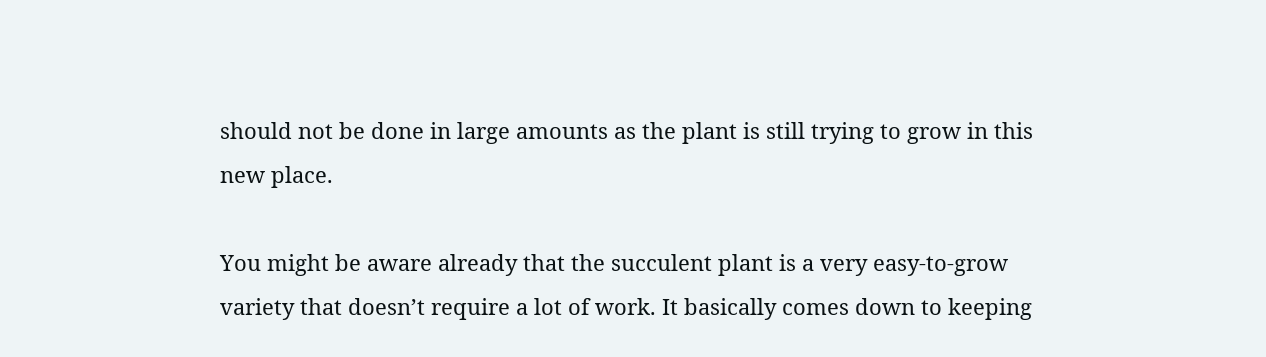should not be done in large amounts as the plant is still trying to grow in this new place.

You might be aware already that the succulent plant is a very easy-to-grow variety that doesn’t require a lot of work. It basically comes down to keeping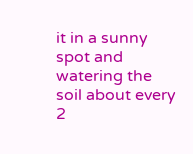it in a sunny spot and watering the soil about every 2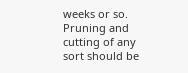weeks or so. Pruning and cutting of any sort should be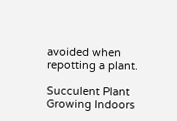avoided when repotting a plant.

Succulent Plant Growing Indoors